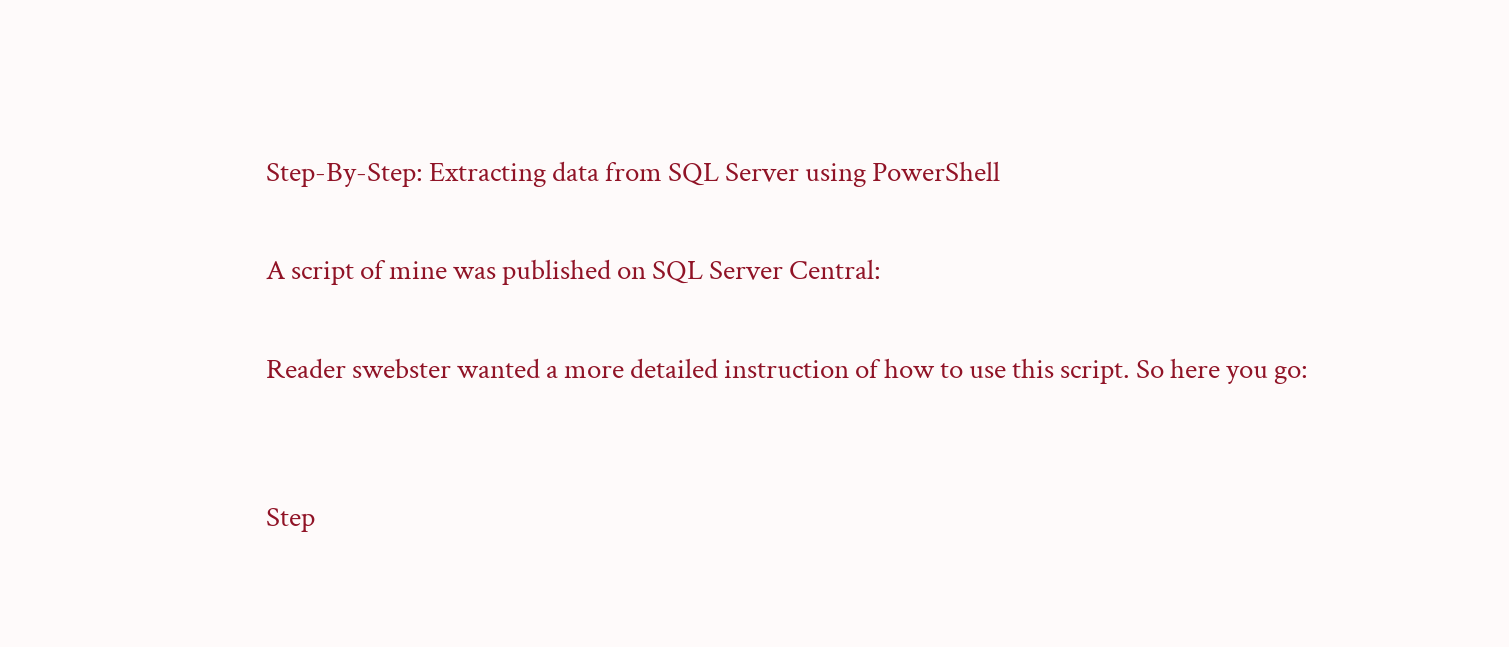Step-By-Step: Extracting data from SQL Server using PowerShell

A script of mine was published on SQL Server Central:

Reader swebster wanted a more detailed instruction of how to use this script. So here you go:


Step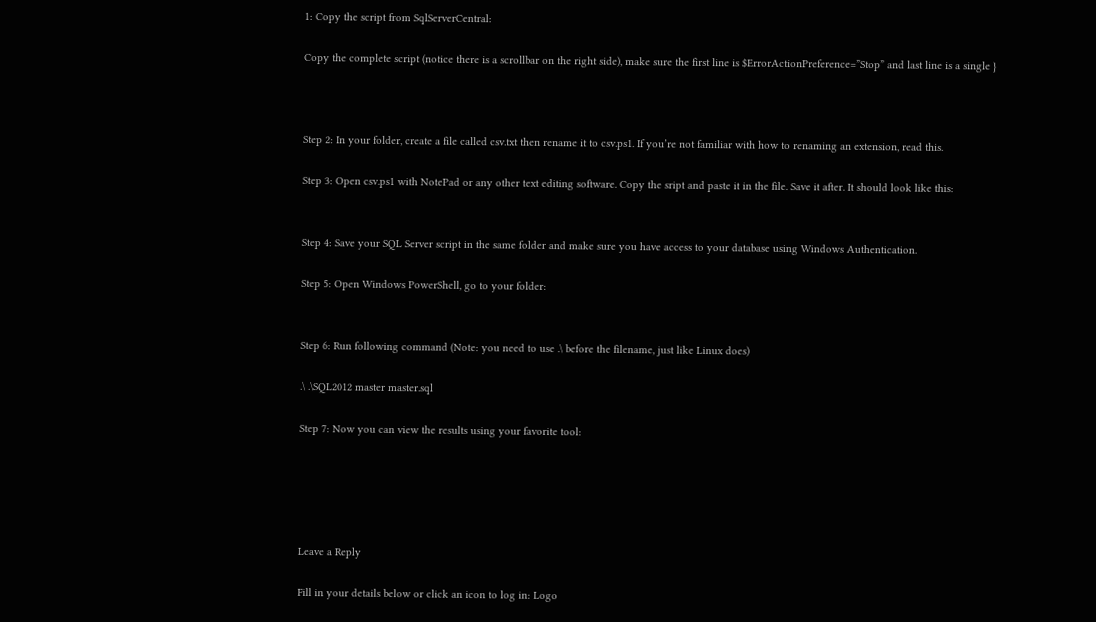1: Copy the script from SqlServerCentral:

Copy the complete script (notice there is a scrollbar on the right side), make sure the first line is $ErrorActionPreference=”Stop” and last line is a single }



Step 2: In your folder, create a file called csv.txt then rename it to csv.ps1. If you’re not familiar with how to renaming an extension, read this.

Step 3: Open csv.ps1 with NotePad or any other text editing software. Copy the sript and paste it in the file. Save it after. It should look like this:


Step 4: Save your SQL Server script in the same folder and make sure you have access to your database using Windows Authentication.

Step 5: Open Windows PowerShell, go to your folder:


Step 6: Run following command (Note: you need to use .\ before the filename, just like Linux does)

.\ .\SQL2012 master master.sql

Step 7: Now you can view the results using your favorite tool:





Leave a Reply

Fill in your details below or click an icon to log in: Logo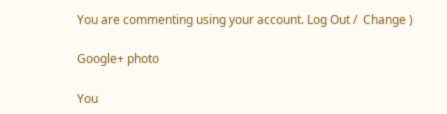You are commenting using your account. Log Out /  Change )

Google+ photo

You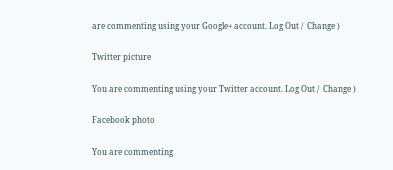are commenting using your Google+ account. Log Out /  Change )

Twitter picture

You are commenting using your Twitter account. Log Out /  Change )

Facebook photo

You are commenting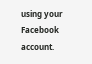using your Facebook account.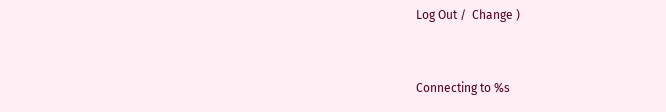Log Out /  Change )


Connecting to %s